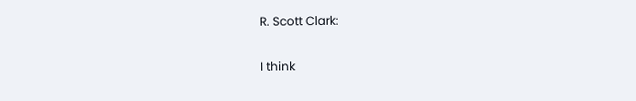R. Scott Clark:

I think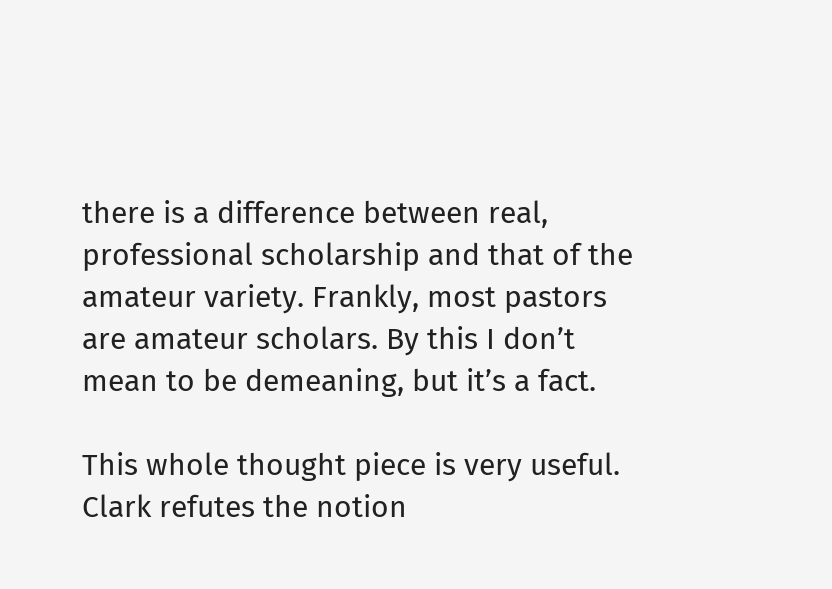there is a difference between real, professional scholarship and that of the amateur variety. Frankly, most pastors are amateur scholars. By this I don’t mean to be demeaning, but it’s a fact.

This whole thought piece is very useful. Clark refutes the notion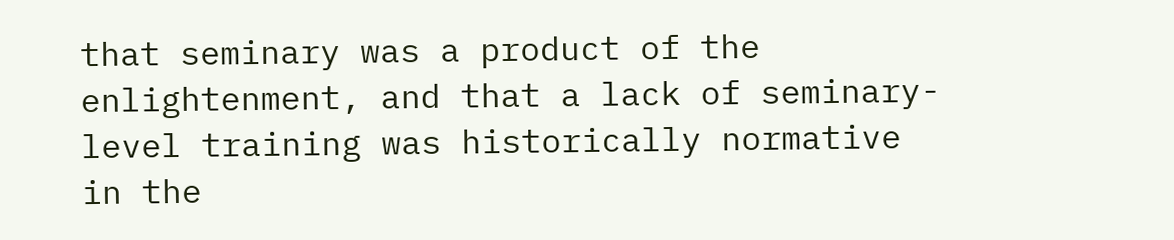that seminary was a product of the enlightenment, and that a lack of seminary-level training was historically normative in the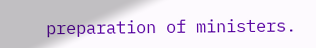preparation of ministers.